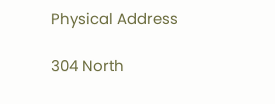Physical Address

304 North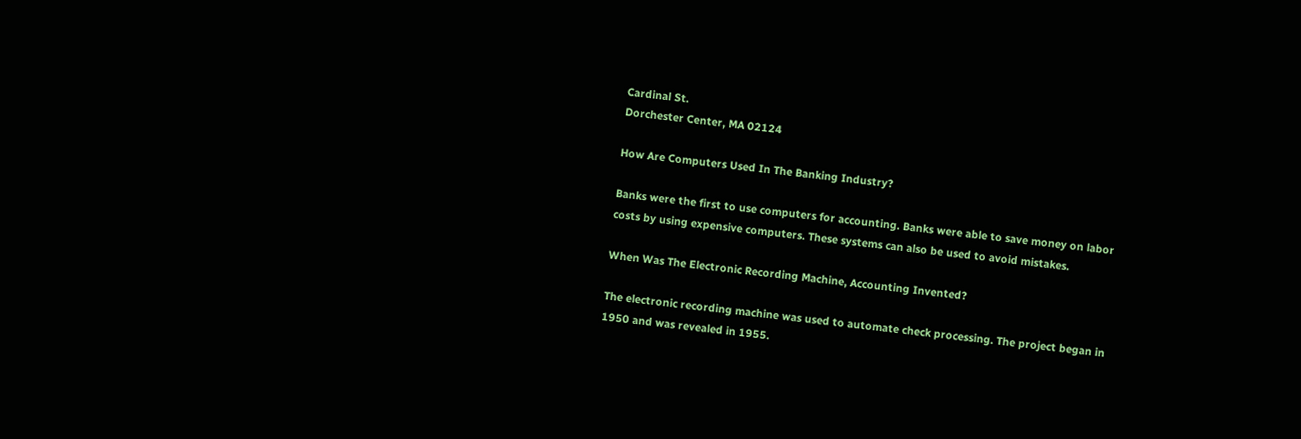Cardinal St.
Dorchester Center, MA 02124

How Are Computers Used In The Banking Industry?

Banks were the first to use computers for accounting. Banks were able to save money on labor costs by using expensive computers. These systems can also be used to avoid mistakes.

When Was The Electronic Recording Machine, Accounting Invented?

The electronic recording machine was used to automate check processing. The project began in 1950 and was revealed in 1955.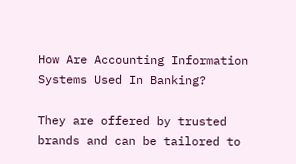How Are Accounting Information Systems Used In Banking?

They are offered by trusted brands and can be tailored to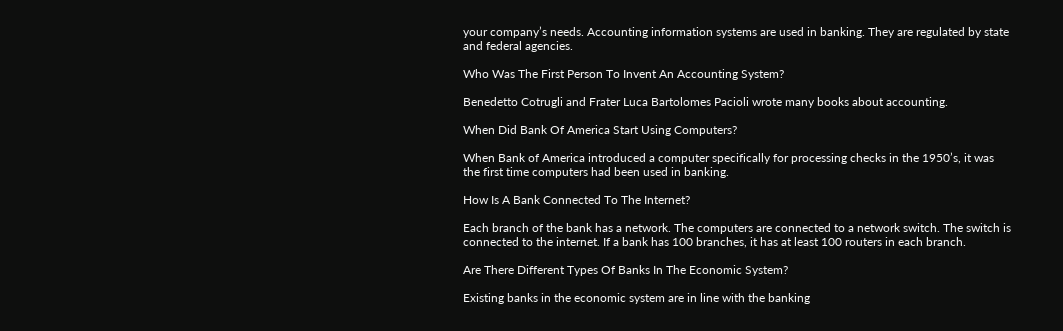your company’s needs. Accounting information systems are used in banking. They are regulated by state and federal agencies.

Who Was The First Person To Invent An Accounting System?

Benedetto Cotrugli and Frater Luca Bartolomes Pacioli wrote many books about accounting.

When Did Bank Of America Start Using Computers?

When Bank of America introduced a computer specifically for processing checks in the 1950’s, it was the first time computers had been used in banking.

How Is A Bank Connected To The Internet?

Each branch of the bank has a network. The computers are connected to a network switch. The switch is connected to the internet. If a bank has 100 branches, it has at least 100 routers in each branch.

Are There Different Types Of Banks In The Economic System?

Existing banks in the economic system are in line with the banking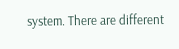system. There are different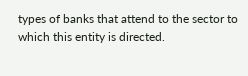types of banks that attend to the sector to which this entity is directed.